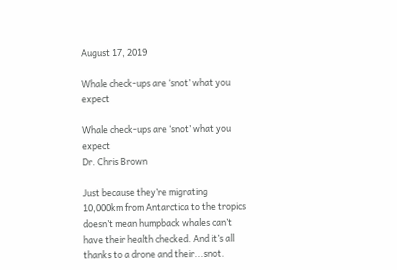August 17, 2019

Whale check-ups are ‘snot’ what you expect

Whale check-ups are ‘snot’ what you expect
Dr. Chris Brown

Just because they’re migrating 10,000km from Antarctica to the tropics doesn’t mean humpback whales can’t have their health checked. And it’s all thanks to a drone and their...snot.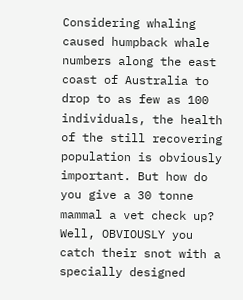Considering whaling caused humpback whale numbers along the east coast of Australia to drop to as few as 100 individuals, the health of the still recovering population is obviously important. But how do you give a 30 tonne mammal a vet check up? Well, OBVIOUSLY you catch their snot with a specially designed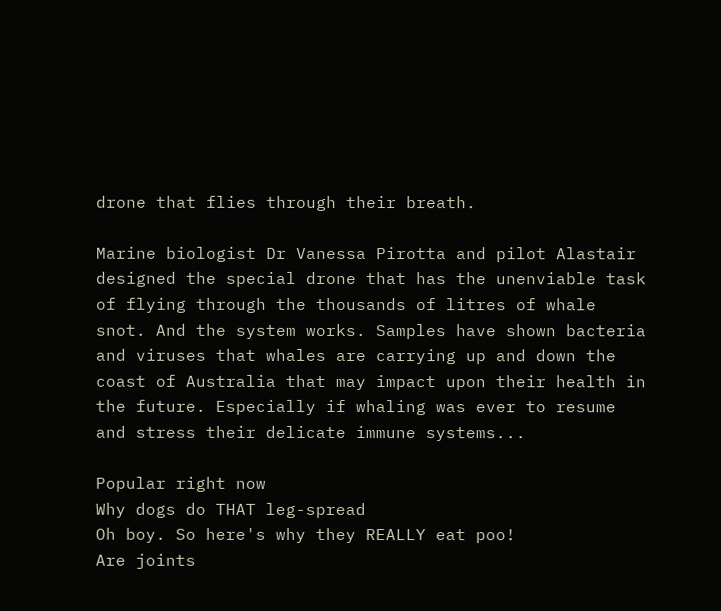drone that flies through their breath.

Marine biologist Dr Vanessa Pirotta and pilot Alastair designed the special drone that has the unenviable task of flying through the thousands of litres of whale snot. And the system works. Samples have shown bacteria and viruses that whales are carrying up and down the coast of Australia that may impact upon their health in the future. Especially if whaling was ever to resume and stress their delicate immune systems...

Popular right now
Why dogs do THAT leg-spread
Oh boy. So here's why they REALLY eat poo!
Are joints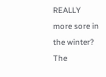REALLY more sore in the winter?
The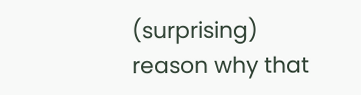(surprising) reason why that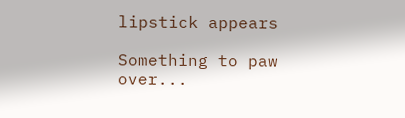lipstick appears

Something to paw over...